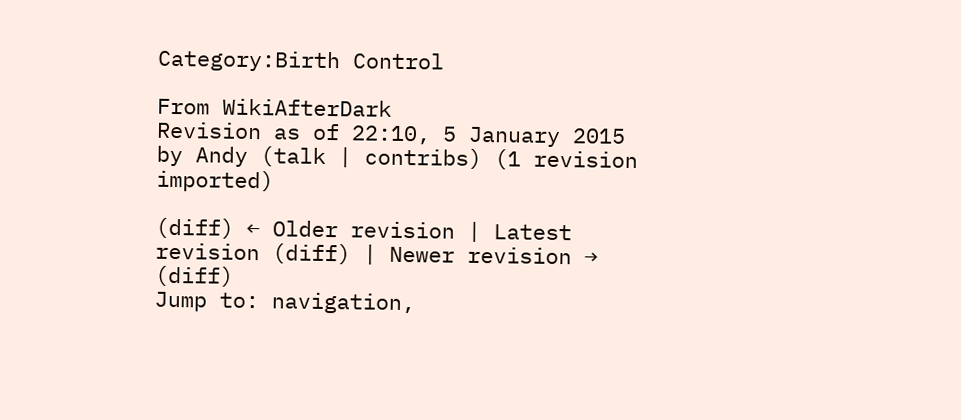Category:Birth Control

From WikiAfterDark
Revision as of 22:10, 5 January 2015 by Andy (talk | contribs) (1 revision imported)

(diff) ← Older revision | Latest revision (diff) | Newer revision → (diff)
Jump to: navigation,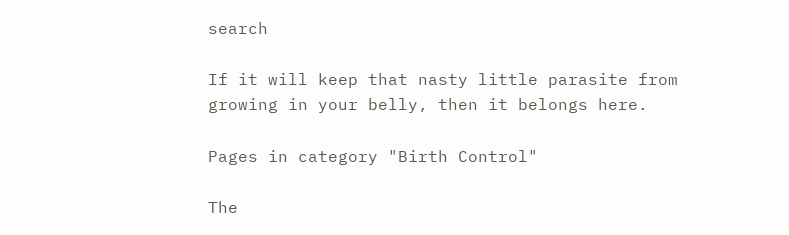search

If it will keep that nasty little parasite from growing in your belly, then it belongs here.

Pages in category "Birth Control"

The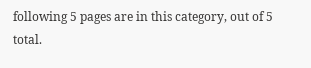following 5 pages are in this category, out of 5 total.